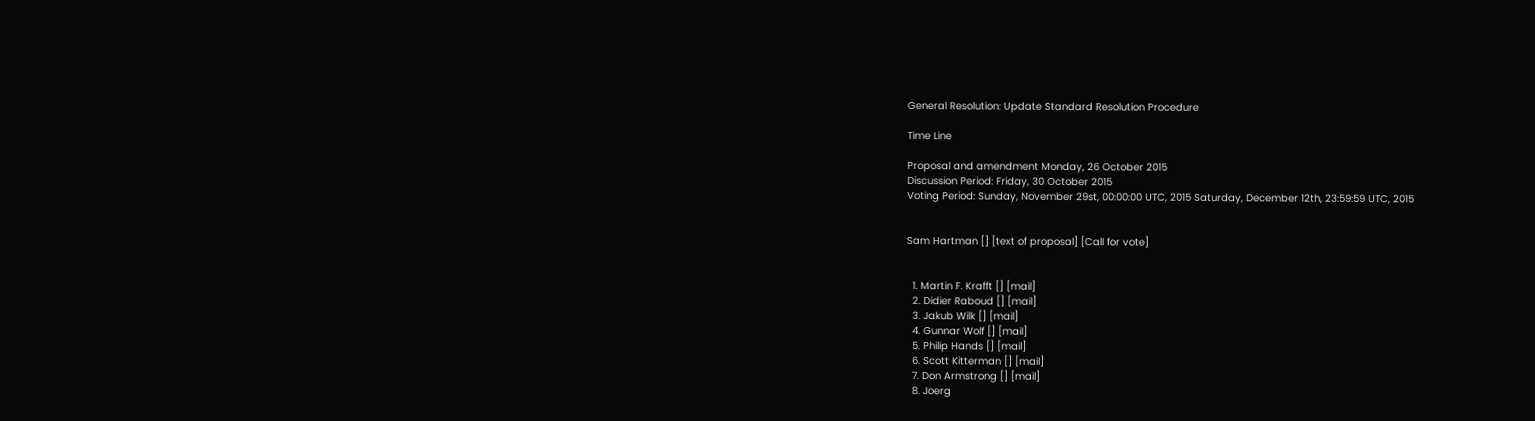General Resolution: Update Standard Resolution Procedure

Time Line

Proposal and amendment Monday, 26 October 2015
Discussion Period: Friday, 30 October 2015
Voting Period: Sunday, November 29st, 00:00:00 UTC, 2015 Saturday, December 12th, 23:59:59 UTC, 2015


Sam Hartman [] [text of proposal] [Call for vote]


  1. Martin F. Krafft [] [mail]
  2. Didier Raboud [] [mail]
  3. Jakub Wilk [] [mail]
  4. Gunnar Wolf [] [mail]
  5. Philip Hands [] [mail]
  6. Scott Kitterman [] [mail]
  7. Don Armstrong [] [mail]
  8. Joerg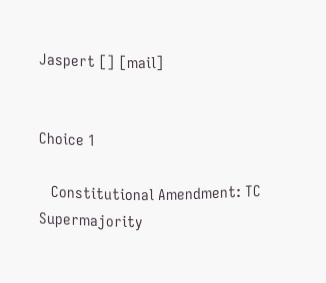Jaspert [] [mail]


Choice 1

   Constitutional Amendment: TC Supermajority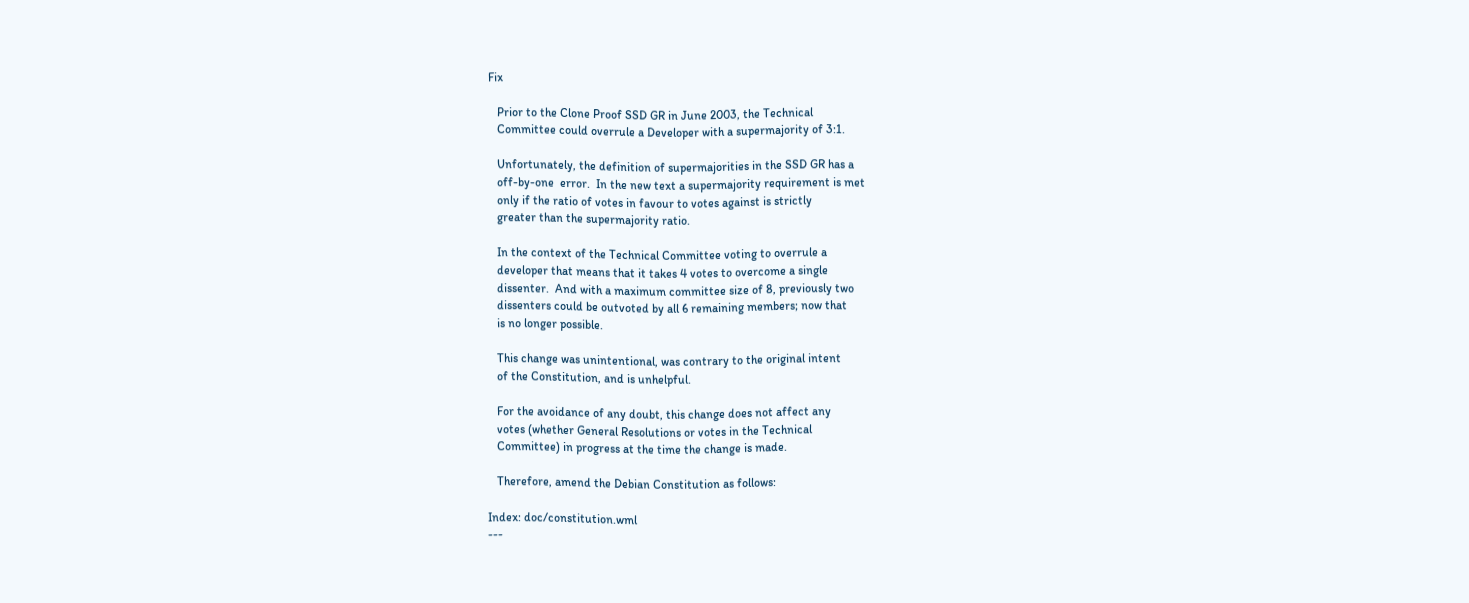Fix

   Prior to the Clone Proof SSD GR in June 2003, the Technical
   Committee could overrule a Developer with a supermajority of 3:1.

   Unfortunately, the definition of supermajorities in the SSD GR has a
   off-by-one  error.  In the new text a supermajority requirement is met
   only if the ratio of votes in favour to votes against is strictly
   greater than the supermajority ratio.

   In the context of the Technical Committee voting to overrule a
   developer that means that it takes 4 votes to overcome a single
   dissenter.  And with a maximum committee size of 8, previously two
   dissenters could be outvoted by all 6 remaining members; now that
   is no longer possible.

   This change was unintentional, was contrary to the original intent
   of the Constitution, and is unhelpful.

   For the avoidance of any doubt, this change does not affect any
   votes (whether General Resolutions or votes in the Technical
   Committee) in progress at the time the change is made.

   Therefore, amend the Debian Constitution as follows:

Index: doc/constitution.wml
---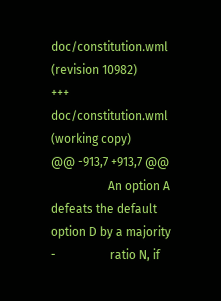doc/constitution.wml        (revision 10982)
+++ doc/constitution.wml        (working copy)
@@ -913,7 +913,7 @@
                   An option A defeats the default option D by a majority
-                  ratio N, if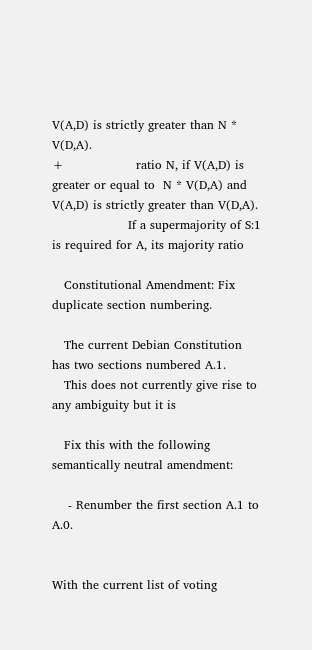V(A,D) is strictly greater than N * V(D,A).
+                  ratio N, if V(A,D) is greater or equal to  N * V(D,A) and V(A,D) is strictly greater than V(D,A).
                   If a supermajority of S:1 is required for A, its majority ratio

   Constitutional Amendment: Fix duplicate section numbering.

   The current Debian Constitution has two sections numbered A.1.
   This does not currently give rise to any ambiguity but it is

   Fix this with the following semantically neutral amendment:

    - Renumber the first section A.1 to A.0.


With the current list of voting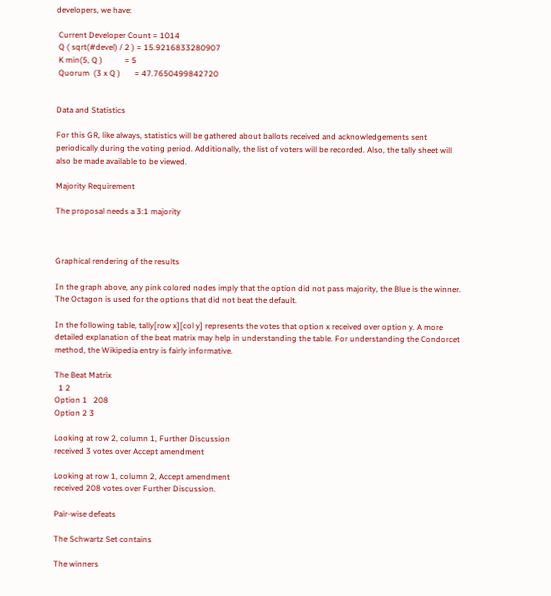developers, we have:

 Current Developer Count = 1014
 Q ( sqrt(#devel) / 2 ) = 15.9216833280907
 K min(5, Q )           = 5
 Quorum  (3 x Q )       = 47.7650499842720


Data and Statistics

For this GR, like always, statistics will be gathered about ballots received and acknowledgements sent periodically during the voting period. Additionally, the list of voters will be recorded. Also, the tally sheet will also be made available to be viewed.

Majority Requirement

The proposal needs a 3:1 majority



Graphical rendering of the results

In the graph above, any pink colored nodes imply that the option did not pass majority, the Blue is the winner. The Octagon is used for the options that did not beat the default.

In the following table, tally[row x][col y] represents the votes that option x received over option y. A more detailed explanation of the beat matrix may help in understanding the table. For understanding the Condorcet method, the Wikipedia entry is fairly informative.

The Beat Matrix
  1 2
Option 1   208
Option 2 3

Looking at row 2, column 1, Further Discussion
received 3 votes over Accept amendment

Looking at row 1, column 2, Accept amendment
received 208 votes over Further Discussion.

Pair-wise defeats

The Schwartz Set contains

The winners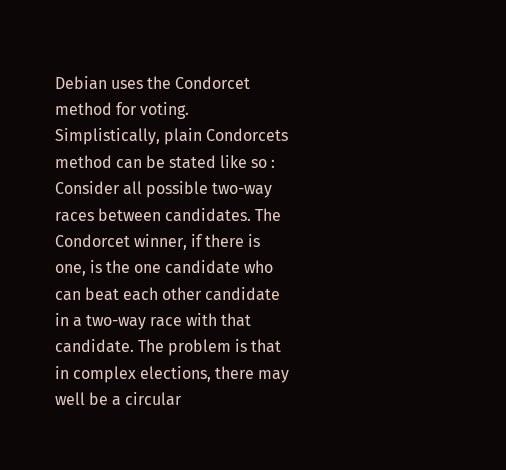Debian uses the Condorcet method for voting. Simplistically, plain Condorcets method can be stated like so :
Consider all possible two-way races between candidates. The Condorcet winner, if there is one, is the one candidate who can beat each other candidate in a two-way race with that candidate. The problem is that in complex elections, there may well be a circular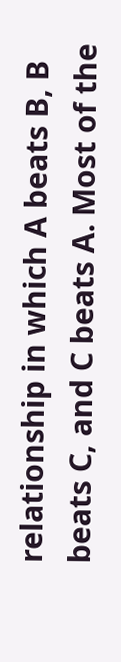relationship in which A beats B, B beats C, and C beats A. Most of the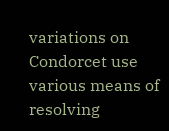variations on Condorcet use various means of resolving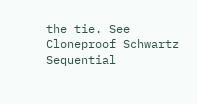the tie. See Cloneproof Schwartz Sequential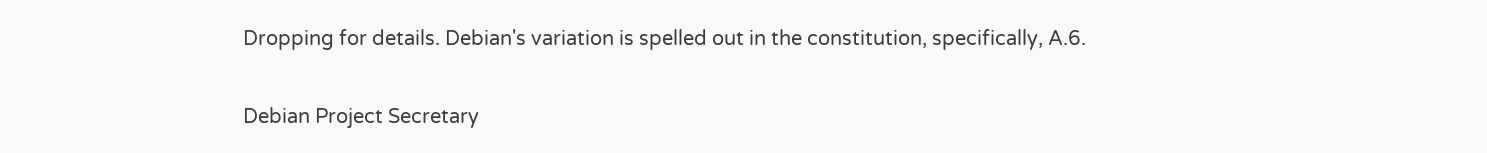Dropping for details. Debian's variation is spelled out in the constitution, specifically, A.6.

Debian Project Secretary